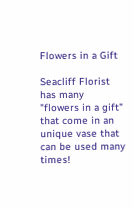Flowers in a Gift

Seacliff Florist has many "flowers in a gift" that come in an unique vase that can be used many times!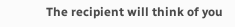The recipient will think of you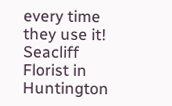every time they use it! Seacliff Florist in Huntington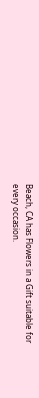Beach, CA has Flowers in a Gift suitable for every occasion.